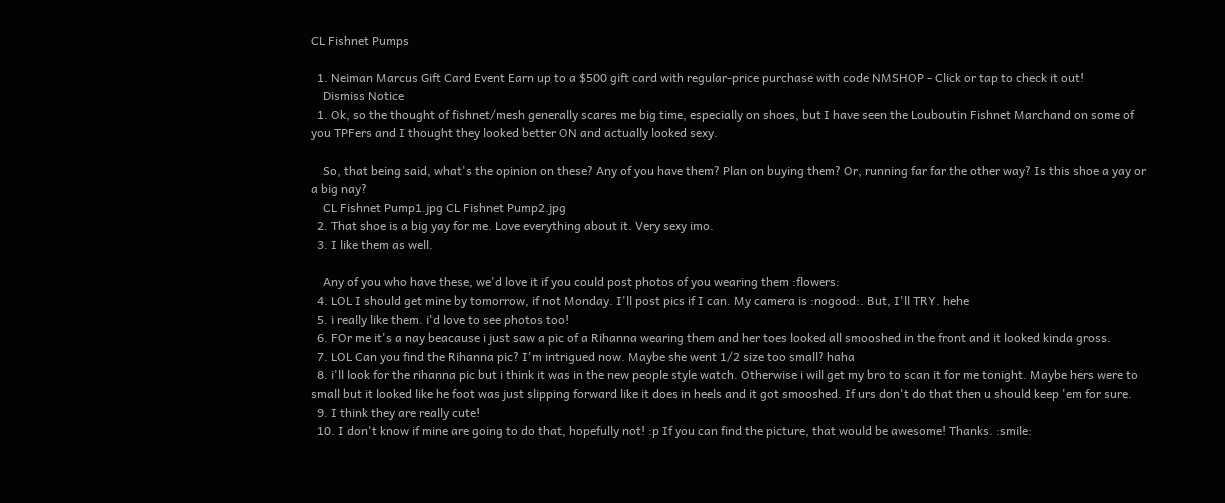CL Fishnet Pumps

  1. Neiman Marcus Gift Card Event Earn up to a $500 gift card with regular-price purchase with code NMSHOP - Click or tap to check it out!
    Dismiss Notice
  1. Ok, so the thought of fishnet/mesh generally scares me big time, especially on shoes, but I have seen the Louboutin Fishnet Marchand on some of you TPFers and I thought they looked better ON and actually looked sexy.

    So, that being said, what's the opinion on these? Any of you have them? Plan on buying them? Or, running far far the other way? Is this shoe a yay or a big nay?
    CL Fishnet Pump1.jpg CL Fishnet Pump2.jpg
  2. That shoe is a big yay for me. Love everything about it. Very sexy imo.
  3. I like them as well.

    Any of you who have these, we'd love it if you could post photos of you wearing them :flowers:
  4. LOL I should get mine by tomorrow, if not Monday. I'll post pics if I can. My camera is :nogood:. But, I'll TRY. hehe
  5. i really like them. i'd love to see photos too!
  6. FOr me it's a nay beacause i just saw a pic of a Rihanna wearing them and her toes looked all smooshed in the front and it looked kinda gross.
  7. LOL Can you find the Rihanna pic? I'm intrigued now. Maybe she went 1/2 size too small? haha
  8. i'll look for the rihanna pic but i think it was in the new people style watch. Otherwise i will get my bro to scan it for me tonight. Maybe hers were to small but it looked like he foot was just slipping forward like it does in heels and it got smooshed. If urs don't do that then u should keep 'em for sure.
  9. I think they are really cute!
  10. I don't know if mine are going to do that, hopefully not! :p If you can find the picture, that would be awesome! Thanks. :smile: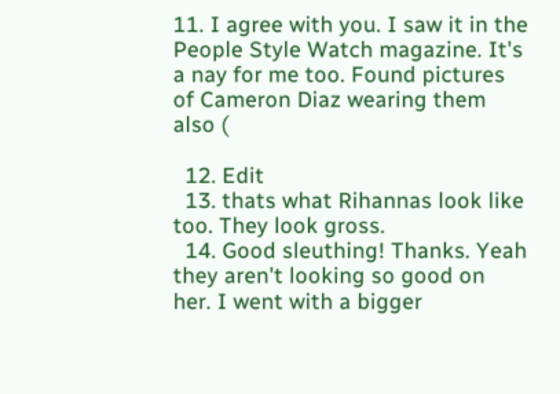11. I agree with you. I saw it in the People Style Watch magazine. It's a nay for me too. Found pictures of Cameron Diaz wearing them also (

  12. Edit
  13. thats what Rihannas look like too. They look gross.
  14. Good sleuthing! Thanks. Yeah they aren't looking so good on her. I went with a bigger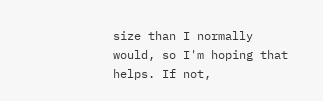size than I normally would, so I'm hoping that helps. If not,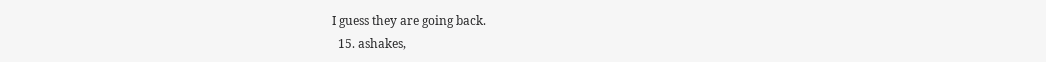I guess they are going back.
  15. ashakes,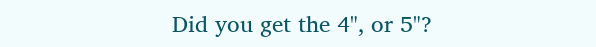Did you get the 4", or 5"?